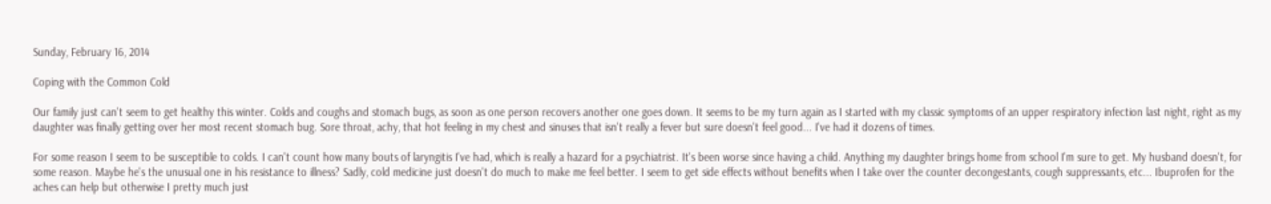Sunday, February 16, 2014

Coping with the Common Cold

Our family just can't seem to get healthy this winter. Colds and coughs and stomach bugs, as soon as one person recovers another one goes down. It seems to be my turn again as I started with my classic symptoms of an upper respiratory infection last night, right as my daughter was finally getting over her most recent stomach bug. Sore throat, achy, that hot feeling in my chest and sinuses that isn't really a fever but sure doesn't feel good... I've had it dozens of times.

For some reason I seem to be susceptible to colds. I can't count how many bouts of laryngitis I've had, which is really a hazard for a psychiatrist. It's been worse since having a child. Anything my daughter brings home from school I'm sure to get. My husband doesn't, for some reason. Maybe he's the unusual one in his resistance to illness? Sadly, cold medicine just doesn't do much to make me feel better. I seem to get side effects without benefits when I take over the counter decongestants, cough suppressants, etc... Ibuprofen for the aches can help but otherwise I pretty much just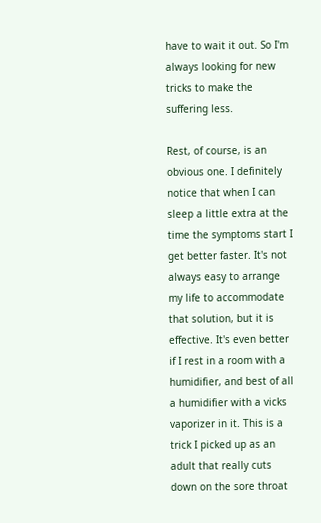have to wait it out. So I'm always looking for new tricks to make the suffering less.

Rest, of course, is an obvious one. I definitely notice that when I can sleep a little extra at the time the symptoms start I get better faster. It's not always easy to arrange my life to accommodate that solution, but it is effective. It's even better if I rest in a room with a humidifier, and best of all a humidifier with a vicks vaporizer in it. This is a trick I picked up as an adult that really cuts down on the sore throat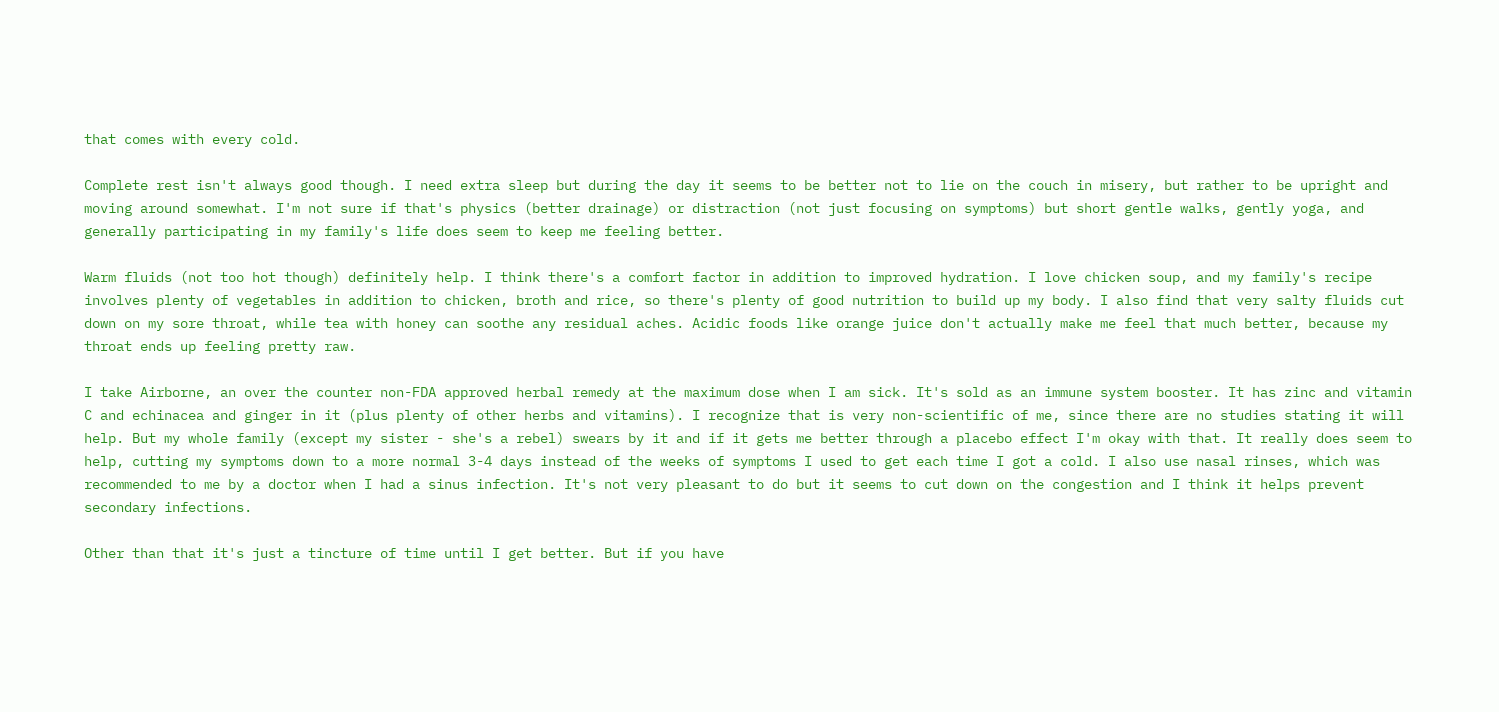that comes with every cold.

Complete rest isn't always good though. I need extra sleep but during the day it seems to be better not to lie on the couch in misery, but rather to be upright and moving around somewhat. I'm not sure if that's physics (better drainage) or distraction (not just focusing on symptoms) but short gentle walks, gently yoga, and generally participating in my family's life does seem to keep me feeling better.

Warm fluids (not too hot though) definitely help. I think there's a comfort factor in addition to improved hydration. I love chicken soup, and my family's recipe involves plenty of vegetables in addition to chicken, broth and rice, so there's plenty of good nutrition to build up my body. I also find that very salty fluids cut down on my sore throat, while tea with honey can soothe any residual aches. Acidic foods like orange juice don't actually make me feel that much better, because my throat ends up feeling pretty raw.

I take Airborne, an over the counter non-FDA approved herbal remedy at the maximum dose when I am sick. It's sold as an immune system booster. It has zinc and vitamin C and echinacea and ginger in it (plus plenty of other herbs and vitamins). I recognize that is very non-scientific of me, since there are no studies stating it will help. But my whole family (except my sister - she's a rebel) swears by it and if it gets me better through a placebo effect I'm okay with that. It really does seem to help, cutting my symptoms down to a more normal 3-4 days instead of the weeks of symptoms I used to get each time I got a cold. I also use nasal rinses, which was recommended to me by a doctor when I had a sinus infection. It's not very pleasant to do but it seems to cut down on the congestion and I think it helps prevent secondary infections.

Other than that it's just a tincture of time until I get better. But if you have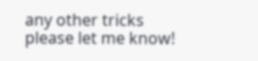any other tricks please let me know!